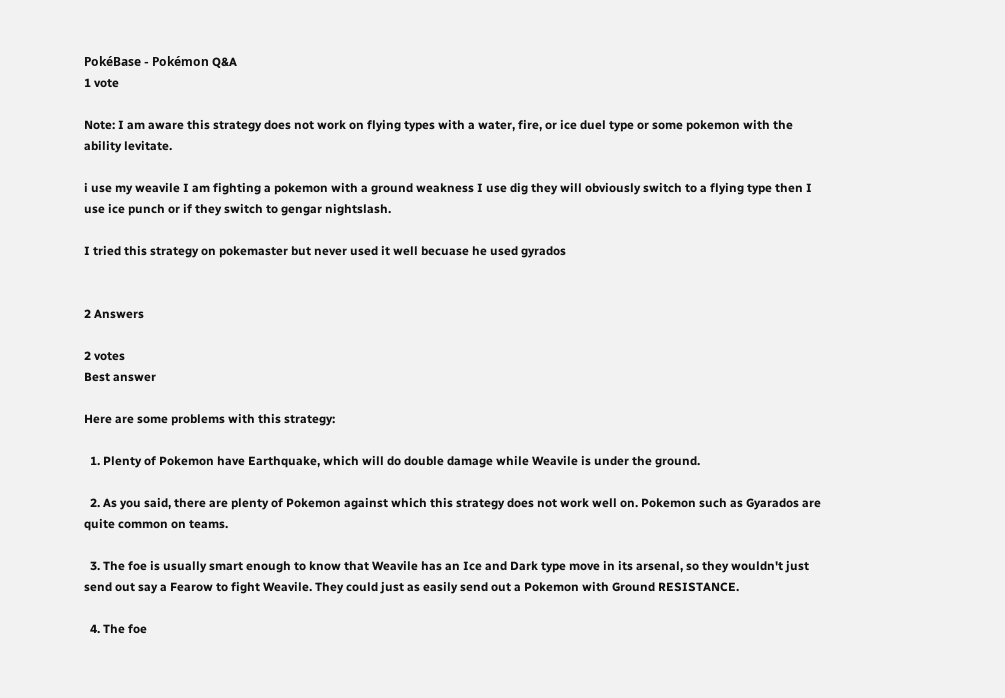PokéBase - Pokémon Q&A
1 vote

Note: I am aware this strategy does not work on flying types with a water, fire, or ice duel type or some pokemon with the ability levitate.

i use my weavile I am fighting a pokemon with a ground weakness I use dig they will obviously switch to a flying type then I use ice punch or if they switch to gengar nightslash.

I tried this strategy on pokemaster but never used it well becuase he used gyrados


2 Answers

2 votes
Best answer

Here are some problems with this strategy:

  1. Plenty of Pokemon have Earthquake, which will do double damage while Weavile is under the ground.

  2. As you said, there are plenty of Pokemon against which this strategy does not work well on. Pokemon such as Gyarados are quite common on teams.

  3. The foe is usually smart enough to know that Weavile has an Ice and Dark type move in its arsenal, so they wouldn't just send out say a Fearow to fight Weavile. They could just as easily send out a Pokemon with Ground RESISTANCE.

  4. The foe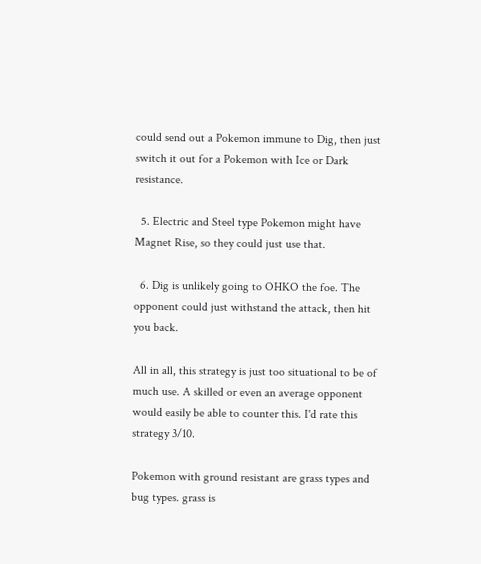could send out a Pokemon immune to Dig, then just switch it out for a Pokemon with Ice or Dark resistance.

  5. Electric and Steel type Pokemon might have Magnet Rise, so they could just use that.

  6. Dig is unlikely going to OHKO the foe. The opponent could just withstand the attack, then hit you back.

All in all, this strategy is just too situational to be of much use. A skilled or even an average opponent would easily be able to counter this. I'd rate this strategy 3/10.

Pokemon with ground resistant are grass types and bug types. grass is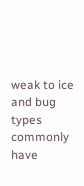weak to ice and bug types commonly have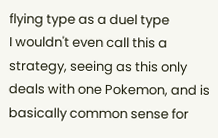flying type as a duel type
I wouldn't even call this a strategy, seeing as this only deals with one Pokemon, and is basically common sense for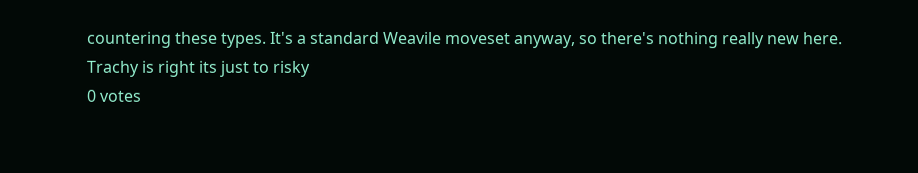countering these types. It's a standard Weavile moveset anyway, so there's nothing really new here.
Trachy is right its just to risky
0 votes